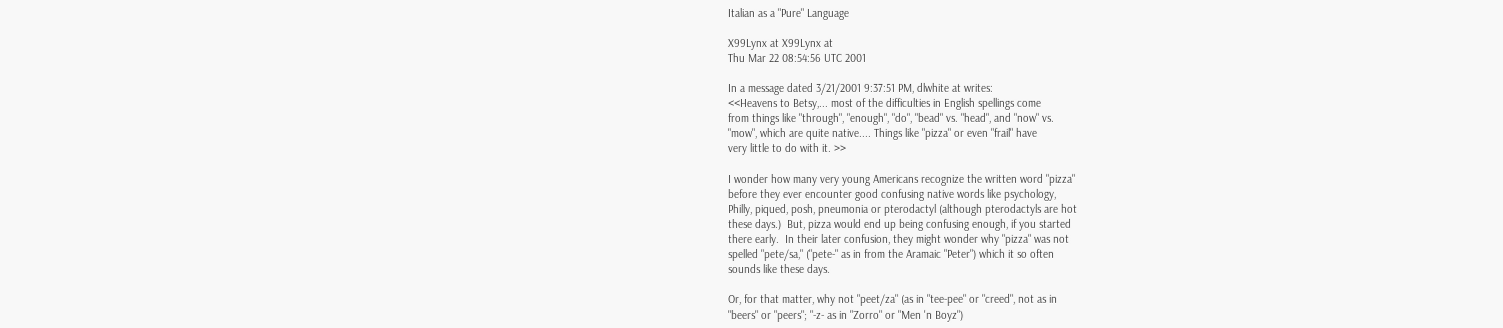Italian as a "Pure" Language

X99Lynx at X99Lynx at
Thu Mar 22 08:54:56 UTC 2001

In a message dated 3/21/2001 9:37:51 PM, dlwhite at writes:
<<Heavens to Betsy,... most of the difficulties in English spellings come
from things like "through", "enough", "do", "bead" vs. "head", and "now" vs.
"mow", which are quite native.... Things like "pizza" or even "frail" have
very little to do with it. >>

I wonder how many very young Americans recognize the written word "pizza"
before they ever encounter good confusing native words like psychology,
Philly, piqued, posh, pneumonia or pterodactyl (although pterodactyls are hot
these days.)  But, pizza would end up being confusing enough, if you started
there early.  In their later confusion, they might wonder why "pizza" was not
spelled "pete/sa," ("pete-" as in from the Aramaic "Peter") which it so often
sounds like these days.

Or, for that matter, why not "peet/za" (as in "tee-pee" or "creed", not as in
"beers" or "peers"; "-z- as in "Zorro" or "Men 'n Boyz")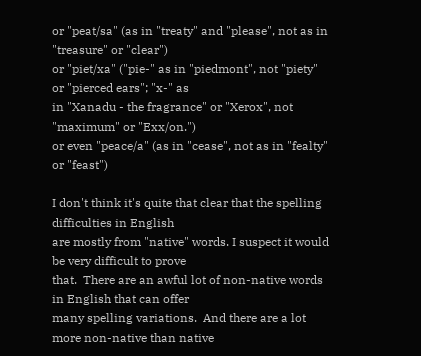or "peat/sa" (as in "treaty" and "please", not as in "treasure" or "clear")
or "piet/xa" ("pie-" as in "piedmont", not "piety" or "pierced ears"; "x-" as
in "Xanadu - the fragrance" or "Xerox", not "maximum" or "Exx/on.")
or even "peace/a" (as in "cease", not as in "fealty" or "feast")

I don't think it's quite that clear that the spelling difficulties in English
are mostly from "native" words. I suspect it would be very difficult to prove
that.  There are an awful lot of non-native words in English that can offer
many spelling variations.  And there are a lot more non-native than native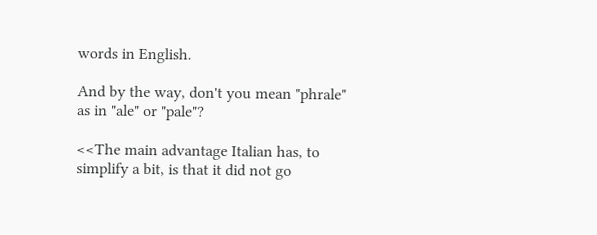words in English.

And by the way, don't you mean "phrale" as in "ale" or "pale"?

<<The main advantage Italian has, to simplify a bit, is that it did not go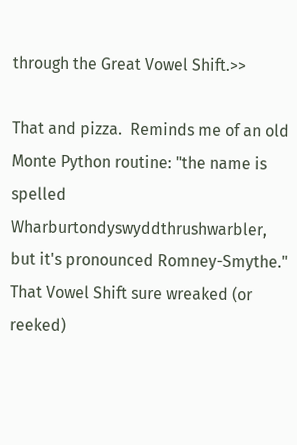through the Great Vowel Shift.>>

That and pizza.  Reminds me of an old Monte Python routine: "the name is
spelled Wharburtondyswyddthrushwarbler, but it's pronounced Romney-Smythe."
That Vowel Shift sure wreaked (or reeked)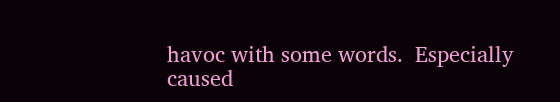havoc with some words.  Especially
caused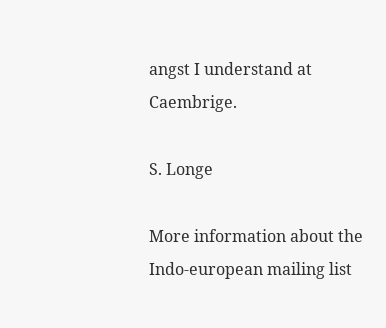angst I understand at Caembrige.

S. Longe

More information about the Indo-european mailing list